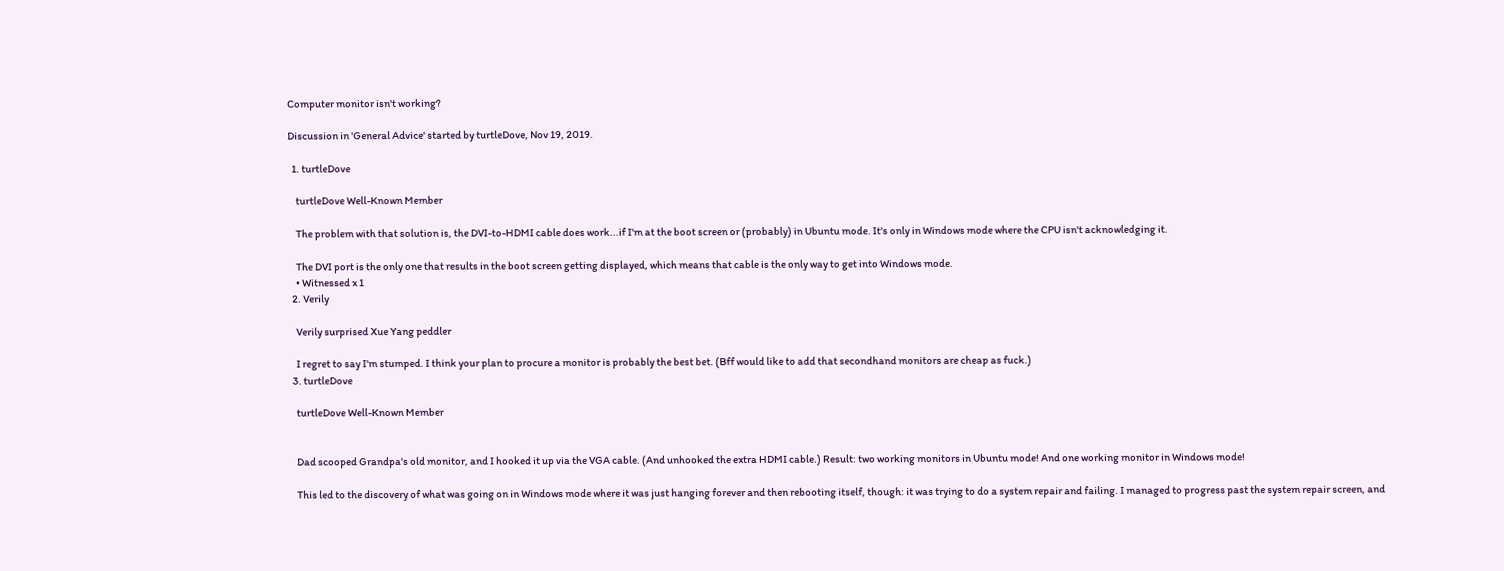Computer monitor isn't working?

Discussion in 'General Advice' started by turtleDove, Nov 19, 2019.

  1. turtleDove

    turtleDove Well-Known Member

    The problem with that solution is, the DVI-to-HDMI cable does work...if I'm at the boot screen or (probably) in Ubuntu mode. It's only in Windows mode where the CPU isn't acknowledging it.

    The DVI port is the only one that results in the boot screen getting displayed, which means that cable is the only way to get into Windows mode.
    • Witnessed x 1
  2. Verily

    Verily surprised Xue Yang peddler

    I regret to say I'm stumped. I think your plan to procure a monitor is probably the best bet. (Bff would like to add that secondhand monitors are cheap as fuck.)
  3. turtleDove

    turtleDove Well-Known Member


    Dad scooped Grandpa's old monitor, and I hooked it up via the VGA cable. (And unhooked the extra HDMI cable.) Result: two working monitors in Ubuntu mode! And one working monitor in Windows mode!

    This led to the discovery of what was going on in Windows mode where it was just hanging forever and then rebooting itself, though: it was trying to do a system repair and failing. I managed to progress past the system repair screen, and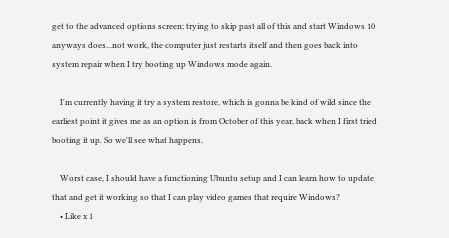get to the advanced options screen; trying to skip past all of this and start Windows 10 anyways does...not work, the computer just restarts itself and then goes back into system repair when I try booting up Windows mode again.

    I'm currently having it try a system restore, which is gonna be kind of wild since the earliest point it gives me as an option is from October of this year, back when I first tried booting it up. So we'll see what happens.

    Worst case, I should have a functioning Ubuntu setup and I can learn how to update that and get it working so that I can play video games that require Windows?
    • Like x 1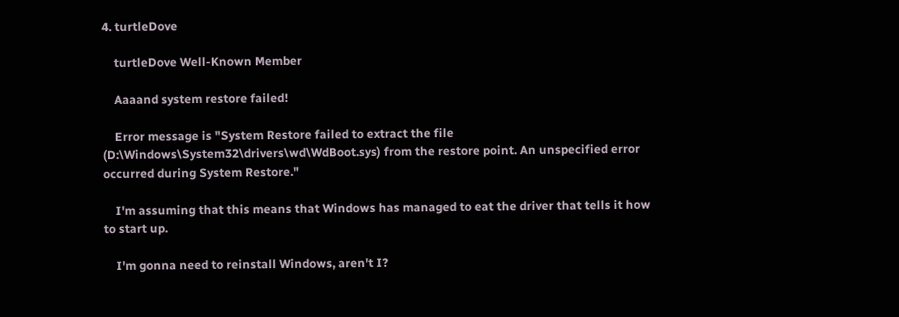4. turtleDove

    turtleDove Well-Known Member

    Aaaand system restore failed!

    Error message is "System Restore failed to extract the file (D:\Windows\System32\drivers\wd\WdBoot.sys) from the restore point. An unspecified error occurred during System Restore."

    I'm assuming that this means that Windows has managed to eat the driver that tells it how to start up.

    I'm gonna need to reinstall Windows, aren't I?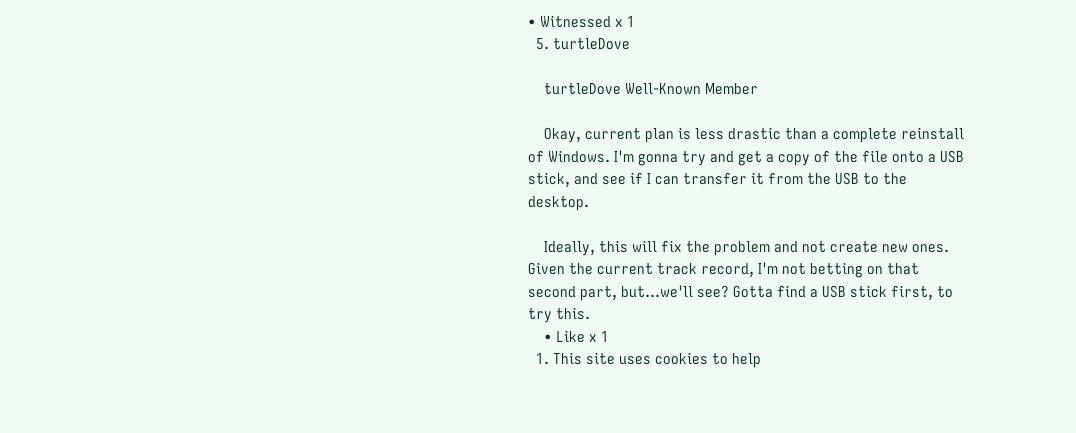• Witnessed x 1
  5. turtleDove

    turtleDove Well-Known Member

    Okay, current plan is less drastic than a complete reinstall of Windows. I'm gonna try and get a copy of the file onto a USB stick, and see if I can transfer it from the USB to the desktop.

    Ideally, this will fix the problem and not create new ones. Given the current track record, I'm not betting on that second part, but...we'll see? Gotta find a USB stick first, to try this.
    • Like x 1
  1. This site uses cookies to help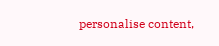personalise content,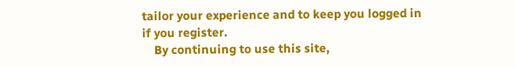tailor your experience and to keep you logged in if you register.
    By continuing to use this site,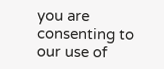you are consenting to our use of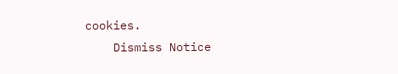cookies.
    Dismiss Notice